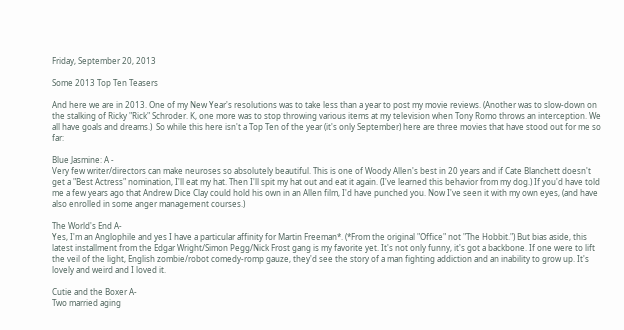Friday, September 20, 2013

Some 2013 Top Ten Teasers

And here we are in 2013. One of my New Year's resolutions was to take less than a year to post my movie reviews. (Another was to slow-down on the stalking of Ricky "Rick" Schroder. K, one more was to stop throwing various items at my television when Tony Romo throws an interception. We all have goals and dreams.)  So while this here isn't a Top Ten of the year (it's only September) here are three movies that have stood out for me so far:

Blue Jasmine: A -
Very few writer/directors can make neuroses so absolutely beautiful. This is one of Woody Allen's best in 20 years and if Cate Blanchett doesn't get a "Best Actress" nomination, I'll eat my hat. Then I'll spit my hat out and eat it again. (I've learned this behavior from my dog.) If you'd have told me a few years ago that Andrew Dice Clay could hold his own in an Allen film, I'd have punched you. Now I've seen it with my own eyes, (and have also enrolled in some anger management courses.)

The World's End A-
Yes, I'm an Anglophile and yes I have a particular affinity for Martin Freeman*. (*From the original "Office" not "The Hobbit.") But bias aside, this latest installment from the Edgar Wright/Simon Pegg/Nick Frost gang is my favorite yet. It's not only funny, it's got a backbone. If one were to lift the veil of the light, English zombie/robot comedy-romp gauze, they'd see the story of a man fighting addiction and an inability to grow up. It's lovely and weird and I loved it.

Cutie and the Boxer A-
Two married aging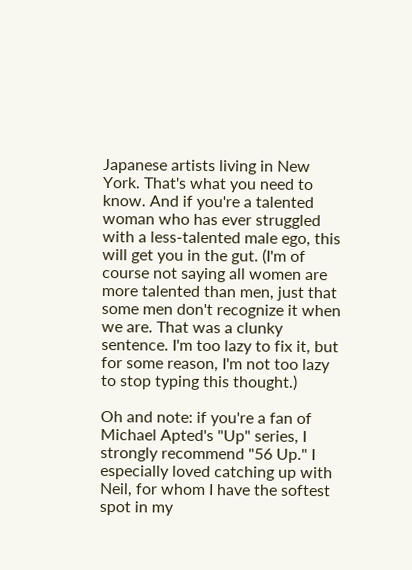Japanese artists living in New York. That's what you need to know. And if you're a talented woman who has ever struggled with a less-talented male ego, this will get you in the gut. (I'm of course not saying all women are more talented than men, just that some men don't recognize it when we are. That was a clunky sentence. I'm too lazy to fix it, but for some reason, I'm not too lazy to stop typing this thought.)

Oh and note: if you're a fan of Michael Apted's "Up" series, I strongly recommend "56 Up." I especially loved catching up with Neil, for whom I have the softest spot in my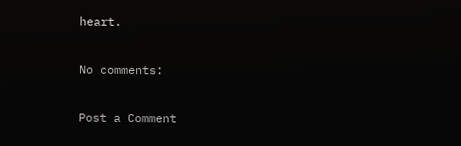heart.

No comments:

Post a Comment